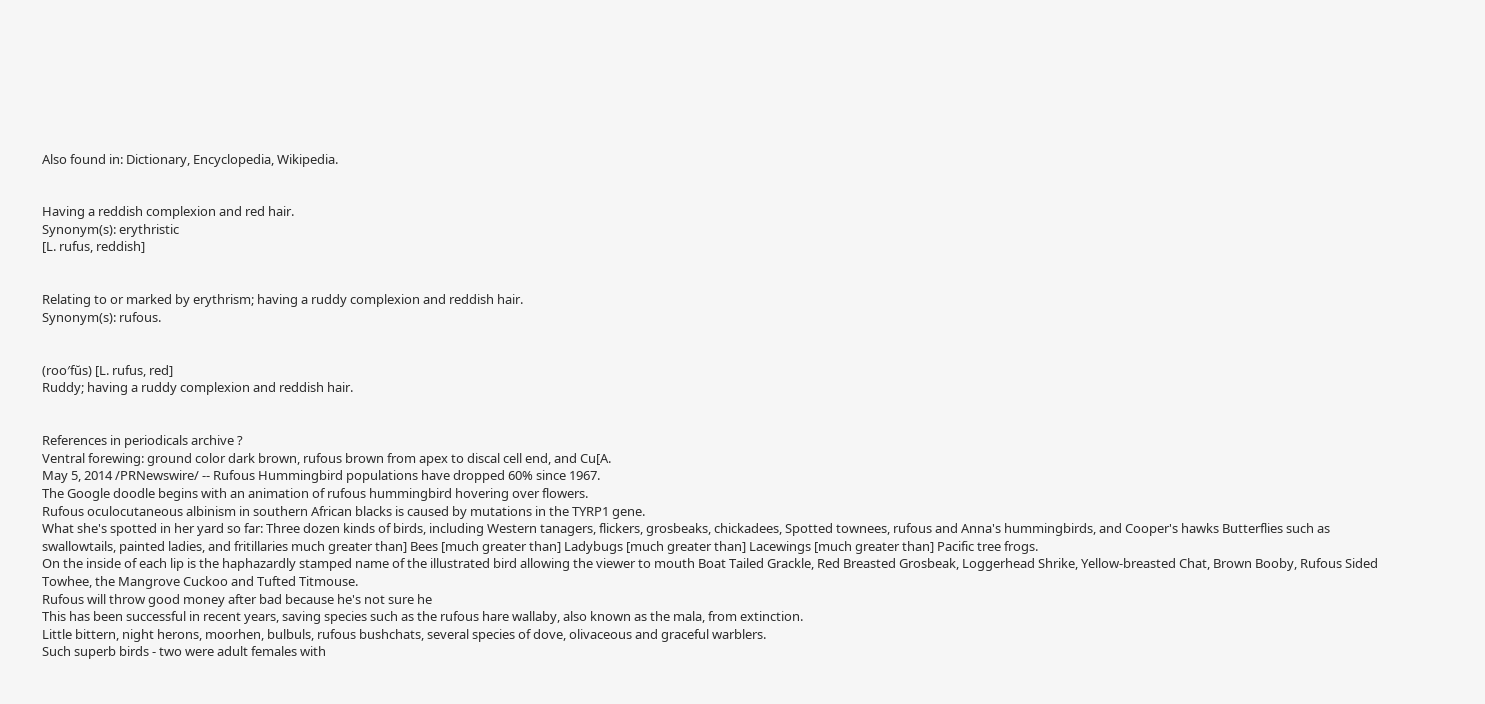Also found in: Dictionary, Encyclopedia, Wikipedia.


Having a reddish complexion and red hair.
Synonym(s): erythristic
[L. rufus, reddish]


Relating to or marked by erythrism; having a ruddy complexion and reddish hair.
Synonym(s): rufous.


(roo′fŭs) [L. rufus, red]
Ruddy; having a ruddy complexion and reddish hair.


References in periodicals archive ?
Ventral forewing: ground color dark brown, rufous brown from apex to discal cell end, and Cu[A.
May 5, 2014 /PRNewswire/ -- Rufous Hummingbird populations have dropped 60% since 1967.
The Google doodle begins with an animation of rufous hummingbird hovering over flowers.
Rufous oculocutaneous albinism in southern African blacks is caused by mutations in the TYRP1 gene.
What she's spotted in her yard so far: Three dozen kinds of birds, including Western tanagers, flickers, grosbeaks, chickadees, Spotted townees, rufous and Anna's hummingbirds, and Cooper's hawks Butterflies such as swallowtails, painted ladies, and fritillaries much greater than] Bees [much greater than] Ladybugs [much greater than] Lacewings [much greater than] Pacific tree frogs.
On the inside of each lip is the haphazardly stamped name of the illustrated bird allowing the viewer to mouth Boat Tailed Grackle, Red Breasted Grosbeak, Loggerhead Shrike, Yellow-breasted Chat, Brown Booby, Rufous Sided Towhee, the Mangrove Cuckoo and Tufted Titmouse.
Rufous will throw good money after bad because he's not sure he
This has been successful in recent years, saving species such as the rufous hare wallaby, also known as the mala, from extinction.
Little bittern, night herons, moorhen, bulbuls, rufous bushchats, several species of dove, olivaceous and graceful warblers.
Such superb birds - two were adult females with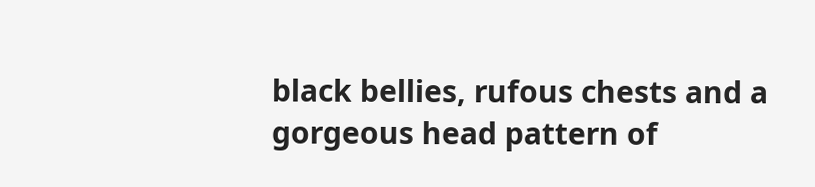black bellies, rufous chests and a gorgeous head pattern of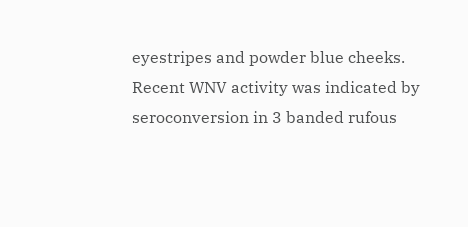eyestripes and powder blue cheeks.
Recent WNV activity was indicated by seroconversion in 3 banded rufous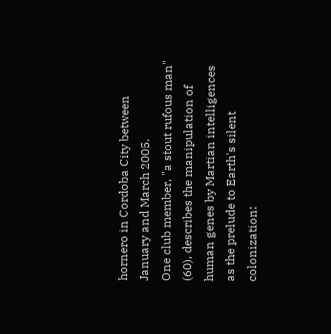hornero in Cordoba City between January and March 2005.
One club member, "a stout rufous man" (60), describes the manipulation of human genes by Martian intelligences as the prelude to Earth's silent colonization: